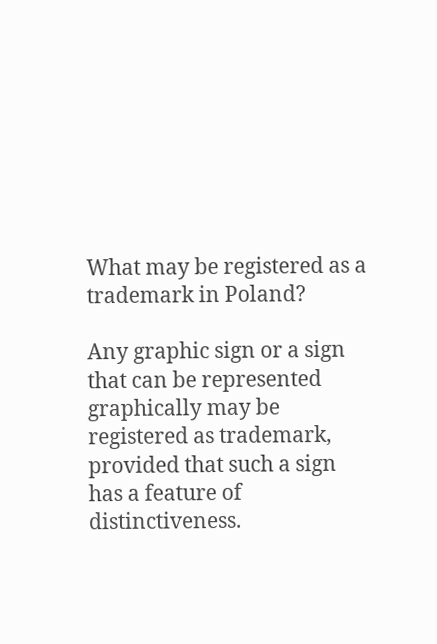What may be registered as a trademark in Poland?

Any graphic sign or a sign that can be represented graphically may be registered as trademark, provided that such a sign has a feature of distinctiveness.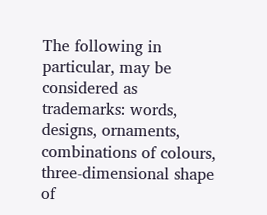The following in particular, may be considered as trademarks: words, designs, ornaments, combinations of colours, three-dimensional shape of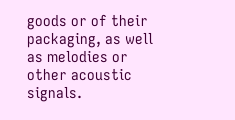goods or of their packaging, as well as melodies or other acoustic signals.